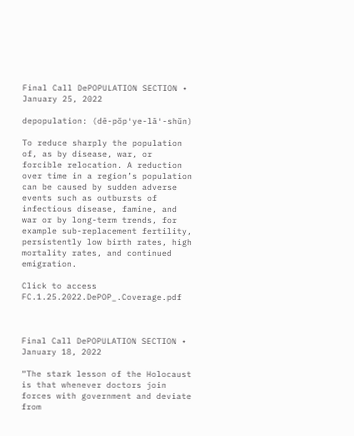Final Call DePOPULATION SECTION • January 25, 2022

depopulation: (dē-pŏp′ye-lā′-shŭn)

To reduce sharply the population of, as by disease, war, or forcible relocation. A reduction over time in a region’s population can be caused by sudden adverse events such as outbursts of infectious disease, famine, and war or by long-term trends, for example sub-replacement fertility, persistently low birth rates, high mortality rates, and continued emigration.

Click to access FC.1.25.2022.DePOP_.Coverage.pdf



Final Call DePOPULATION SECTION • January 18, 2022

“The stark lesson of the Holocaust is that whenever doctors join forces with government and deviate from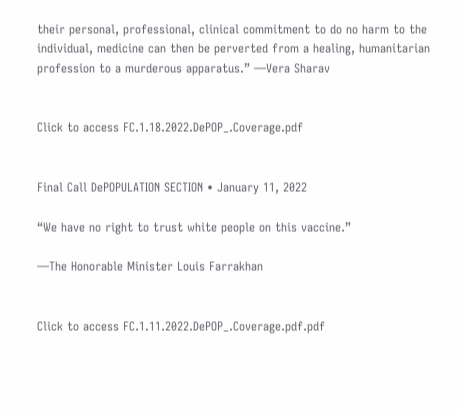their personal, professional, clinical commitment to do no harm to the individual, medicine can then be perverted from a healing, humanitarian profession to a murderous apparatus.” —Vera Sharav


Click to access FC.1.18.2022.DePOP_.Coverage.pdf


Final Call DePOPULATION SECTION • January 11, 2022

“We have no right to trust white people on this vaccine.”

—The Honorable Minister Louis Farrakhan


Click to access FC.1.11.2022.DePOP_.Coverage.pdf.pdf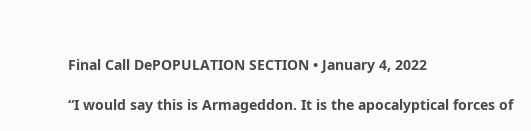Final Call DePOPULATION SECTION • January 4, 2022

“I would say this is Armageddon. It is the apocalyptical forces of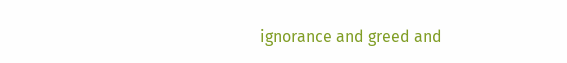ignorance and greed and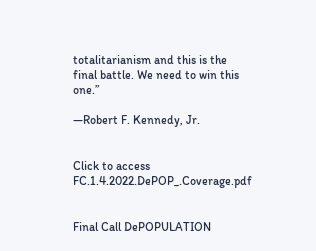totalitarianism and this is the final battle. We need to win this one.”

—Robert F. Kennedy, Jr.


Click to access FC.1.4.2022.DePOP_.Coverage.pdf


Final Call DePOPULATION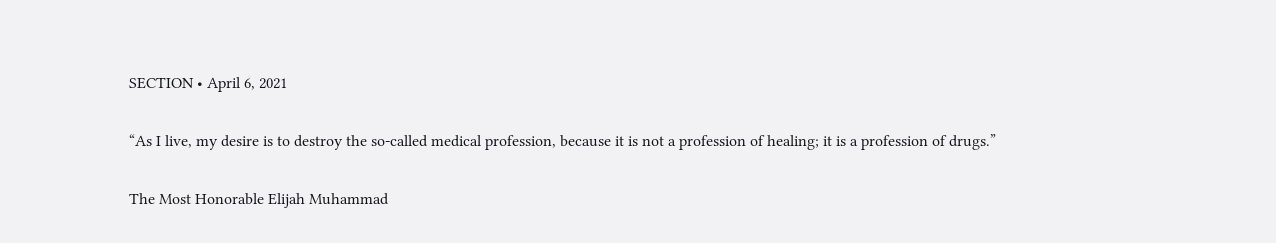SECTION • April 6, 2021

“As I live, my desire is to destroy the so-called medical profession, because it is not a profession of healing; it is a profession of drugs.”

The Most Honorable Elijah Muhammad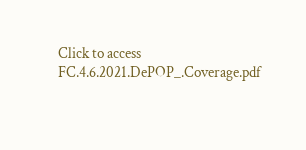Click to access FC.4.6.2021.DePOP_.Coverage.pdf